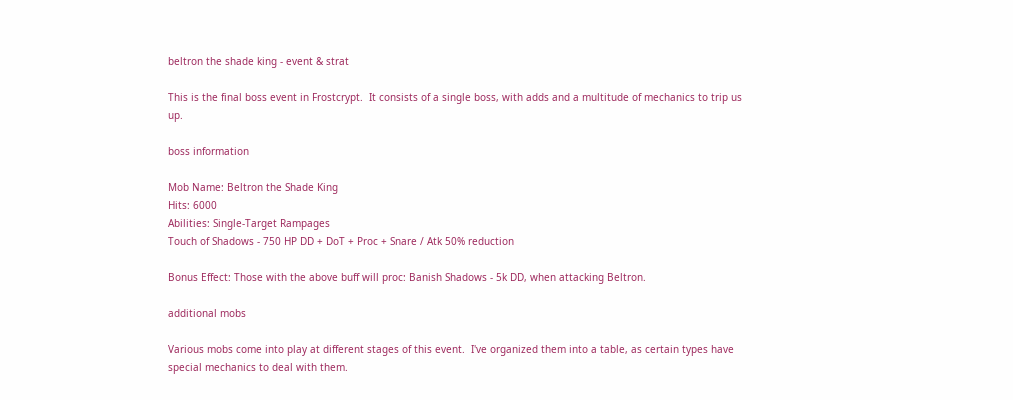beltron the shade king - event & strat

This is the final boss event in Frostcrypt.  It consists of a single boss, with adds and a multitude of mechanics to trip us up.

boss information

Mob Name: Beltron the Shade King
Hits: 6000
Abilities: Single-Target Rampages
Touch of Shadows - 750 HP DD + DoT + Proc + Snare / Atk 50% reduction

Bonus Effect: Those with the above buff will proc: Banish Shadows - 5k DD, when attacking Beltron.

additional mobs

Various mobs come into play at different stages of this event.  I've organized them into a table, as certain types have special mechanics to deal with them.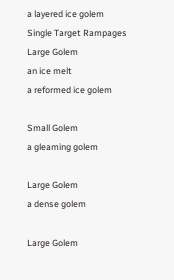a layered ice golem Single Target Rampages
Large Golem
an ice melt
a reformed ice golem

Small Golem
a gleaming golem

Large Golem
a dense golem

Large Golem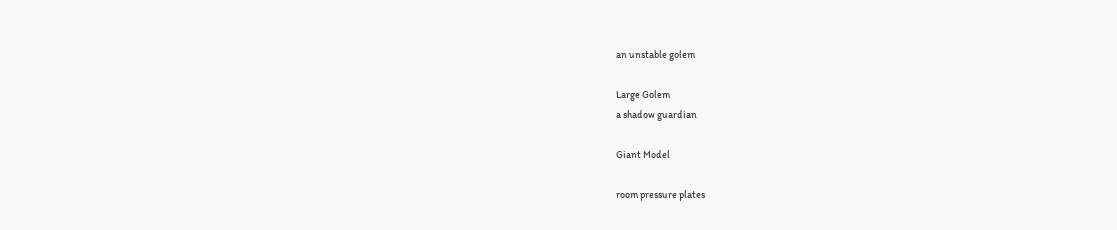an unstable golem

Large Golem
a shadow guardian

Giant Model

room pressure plates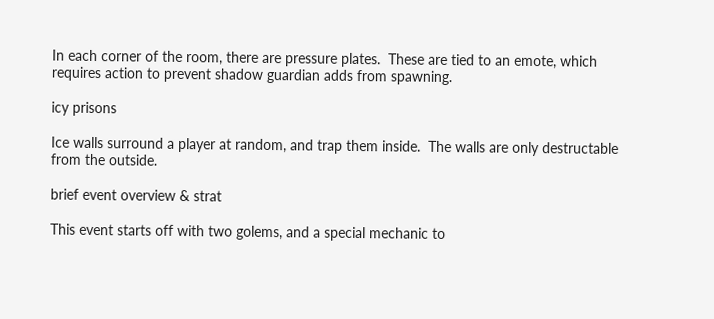In each corner of the room, there are pressure plates.  These are tied to an emote, which requires action to prevent shadow guardian adds from spawning.

icy prisons

Ice walls surround a player at random, and trap them inside.  The walls are only destructable from the outside.

brief event overview & strat

This event starts off with two golems, and a special mechanic to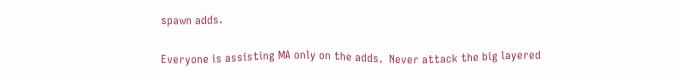spawn adds.

Everyone is assisting MA only on the adds.  Never attack the big layered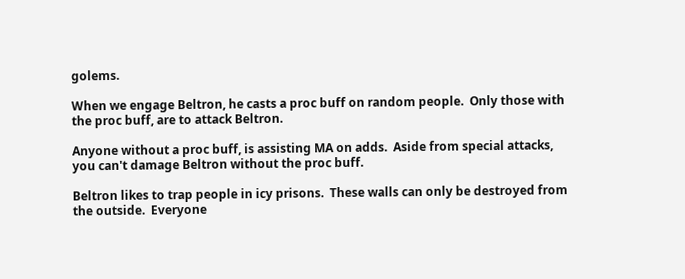golems.

When we engage Beltron, he casts a proc buff on random people.  Only those with the proc buff, are to attack Beltron.

Anyone without a proc buff, is assisting MA on adds.  Aside from special attacks, you can't damage Beltron without the proc buff.

Beltron likes to trap people in icy prisons.  These walls can only be destroyed from the outside.  Everyone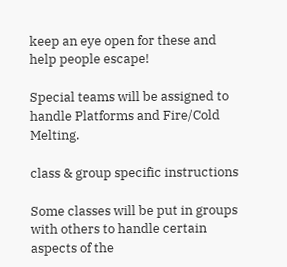keep an eye open for these and help people escape!

Special teams will be assigned to handle Platforms and Fire/Cold Melting.

class & group specific instructions

Some classes will be put in groups with others to handle certain aspects of the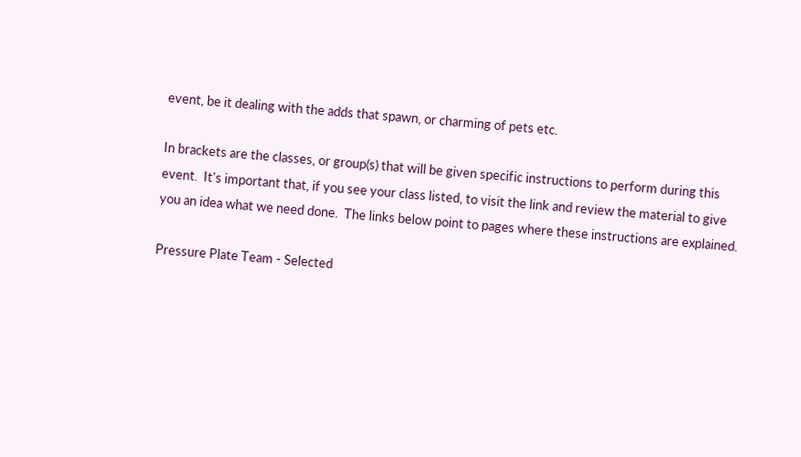event, be it dealing with the adds that spawn, or charming of pets etc.

In brackets are the classes, or group(s) that will be given specific instructions to perform during this event.  It's important that, if you see your class listed, to visit the link and review the material to give you an idea what we need done.  The links below point to pages where these instructions are explained.

Pressure Plate Team - Selected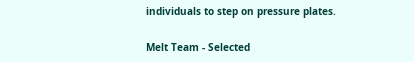individuals to step on pressure plates.

Melt Team - Selected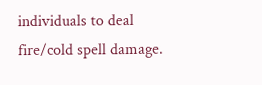individuals to deal fire/cold spell damage.